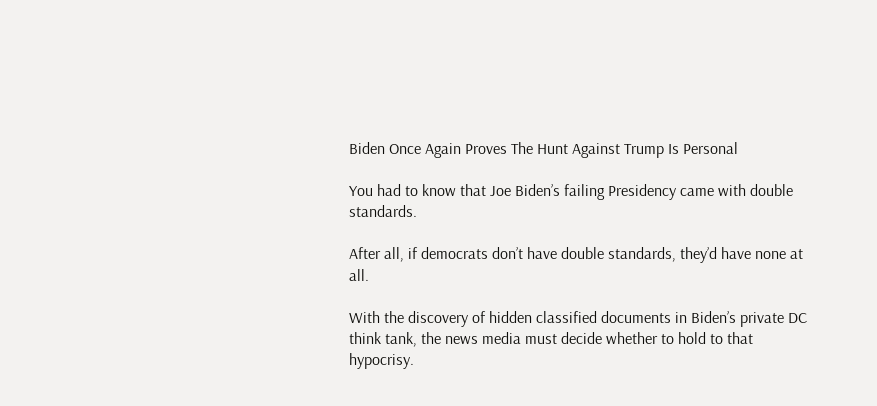Biden Once Again Proves The Hunt Against Trump Is Personal

You had to know that Joe Biden’s failing Presidency came with double standards.

After all, if democrats don’t have double standards, they’d have none at all.

With the discovery of hidden classified documents in Biden’s private DC think tank, the news media must decide whether to hold to that hypocrisy.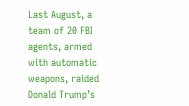Last August, a team of 20 FBI agents, armed with automatic weapons, raided Donald Trump’s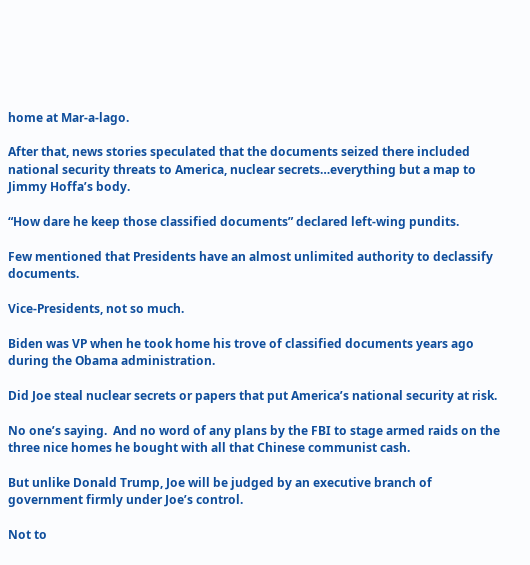home at Mar-a-lago.

After that, news stories speculated that the documents seized there included national security threats to America, nuclear secrets…everything but a map to Jimmy Hoffa’s body.

“How dare he keep those classified documents” declared left-wing pundits.

Few mentioned that Presidents have an almost unlimited authority to declassify documents.

Vice-Presidents, not so much.

Biden was VP when he took home his trove of classified documents years ago during the Obama administration.

Did Joe steal nuclear secrets or papers that put America’s national security at risk.

No one’s saying.  And no word of any plans by the FBI to stage armed raids on the three nice homes he bought with all that Chinese communist cash.

But unlike Donald Trump, Joe will be judged by an executive branch of government firmly under Joe’s control.

Not to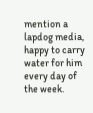mention a lapdog media, happy to carry water for him every day of the week.